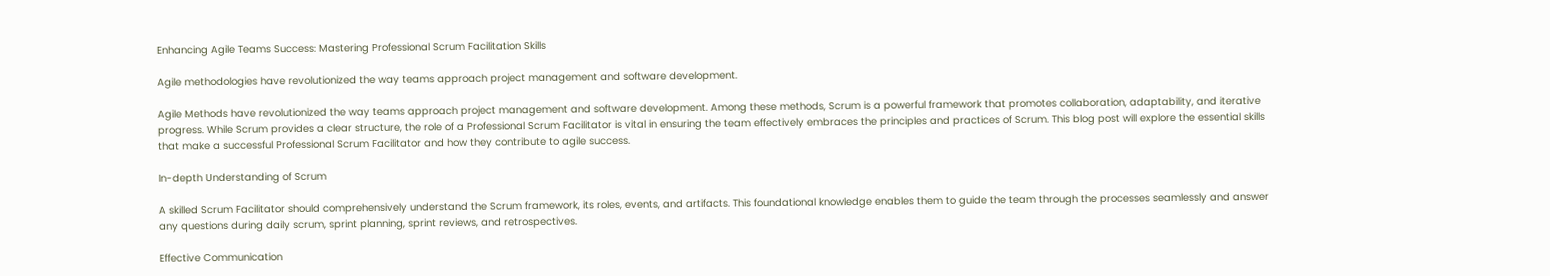Enhancing Agile Teams Success: Mastering Professional Scrum Facilitation Skills

Agile methodologies have revolutionized the way teams approach project management and software development.

Agile Methods have revolutionized the way teams approach project management and software development. Among these methods, Scrum is a powerful framework that promotes collaboration, adaptability, and iterative progress. While Scrum provides a clear structure, the role of a Professional Scrum Facilitator is vital in ensuring the team effectively embraces the principles and practices of Scrum. This blog post will explore the essential skills that make a successful Professional Scrum Facilitator and how they contribute to agile success.

In-depth Understanding of Scrum

A skilled Scrum Facilitator should comprehensively understand the Scrum framework, its roles, events, and artifacts. This foundational knowledge enables them to guide the team through the processes seamlessly and answer any questions during daily scrum, sprint planning, sprint reviews, and retrospectives.

Effective Communication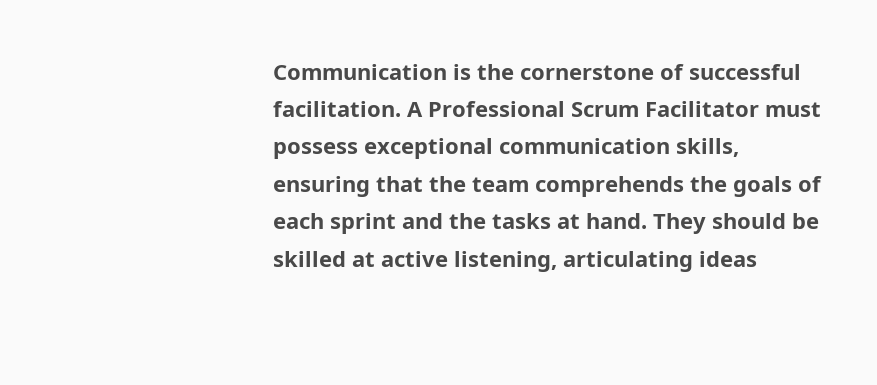Communication is the cornerstone of successful facilitation. A Professional Scrum Facilitator must possess exceptional communication skills, ensuring that the team comprehends the goals of each sprint and the tasks at hand. They should be skilled at active listening, articulating ideas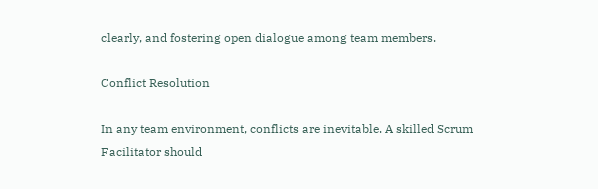clearly, and fostering open dialogue among team members.

Conflict Resolution

In any team environment, conflicts are inevitable. A skilled Scrum Facilitator should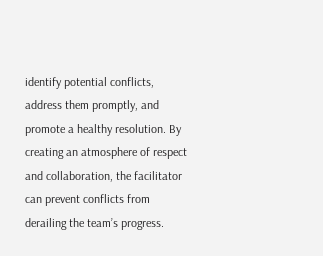identify potential conflicts, address them promptly, and promote a healthy resolution. By creating an atmosphere of respect and collaboration, the facilitator can prevent conflicts from derailing the team’s progress.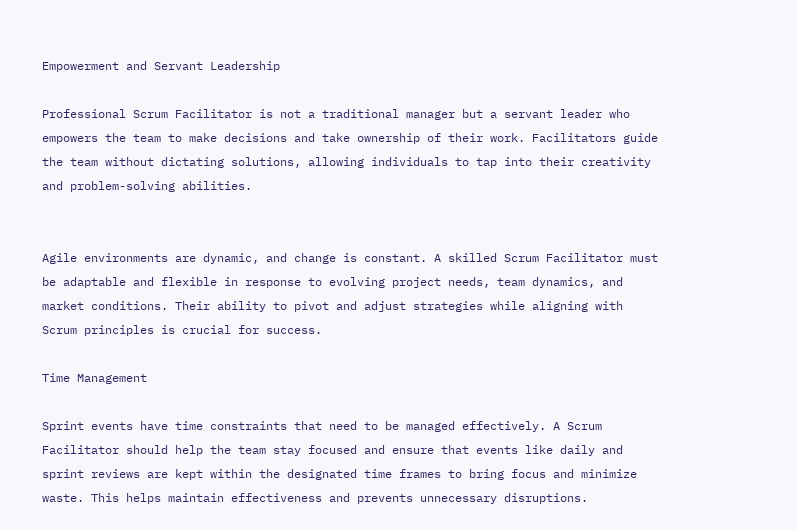Empowerment and Servant Leadership

Professional Scrum Facilitator is not a traditional manager but a servant leader who empowers the team to make decisions and take ownership of their work. Facilitators guide the team without dictating solutions, allowing individuals to tap into their creativity and problem-solving abilities.


Agile environments are dynamic, and change is constant. A skilled Scrum Facilitator must be adaptable and flexible in response to evolving project needs, team dynamics, and market conditions. Their ability to pivot and adjust strategies while aligning with Scrum principles is crucial for success.

Time Management

Sprint events have time constraints that need to be managed effectively. A Scrum Facilitator should help the team stay focused and ensure that events like daily and sprint reviews are kept within the designated time frames to bring focus and minimize waste. This helps maintain effectiveness and prevents unnecessary disruptions.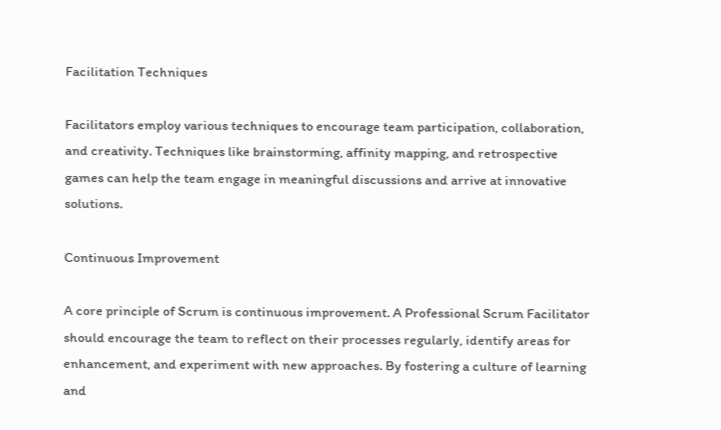Facilitation Techniques

Facilitators employ various techniques to encourage team participation, collaboration, and creativity. Techniques like brainstorming, affinity mapping, and retrospective games can help the team engage in meaningful discussions and arrive at innovative solutions.

Continuous Improvement

A core principle of Scrum is continuous improvement. A Professional Scrum Facilitator should encourage the team to reflect on their processes regularly, identify areas for enhancement, and experiment with new approaches. By fostering a culture of learning and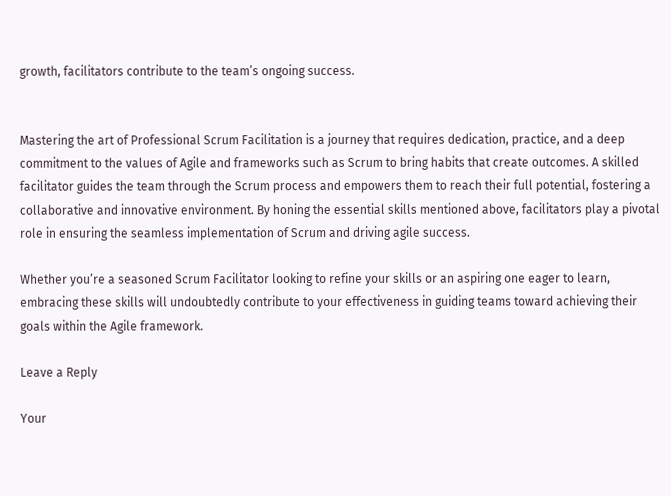growth, facilitators contribute to the team’s ongoing success.


Mastering the art of Professional Scrum Facilitation is a journey that requires dedication, practice, and a deep commitment to the values of Agile and frameworks such as Scrum to bring habits that create outcomes. A skilled facilitator guides the team through the Scrum process and empowers them to reach their full potential, fostering a collaborative and innovative environment. By honing the essential skills mentioned above, facilitators play a pivotal role in ensuring the seamless implementation of Scrum and driving agile success.

Whether you’re a seasoned Scrum Facilitator looking to refine your skills or an aspiring one eager to learn, embracing these skills will undoubtedly contribute to your effectiveness in guiding teams toward achieving their goals within the Agile framework.

Leave a Reply

Your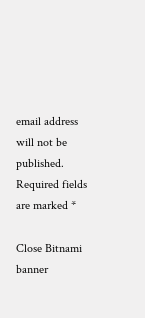email address will not be published. Required fields are marked *

Close Bitnami banner